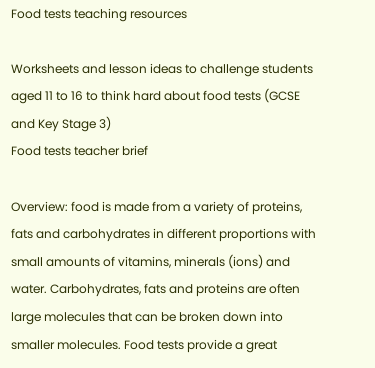Food tests teaching resources

Worksheets and lesson ideas to challenge students aged 11 to 16 to think hard about food tests (GCSE and Key Stage 3)
Food tests teacher brief

Overview: food is made from a variety of proteins, fats and carbohydrates in different proportions with small amounts of vitamins, minerals (ions) and water. Carbohydrates, fats and proteins are often large molecules that can be broken down into smaller molecules. Food tests provide a great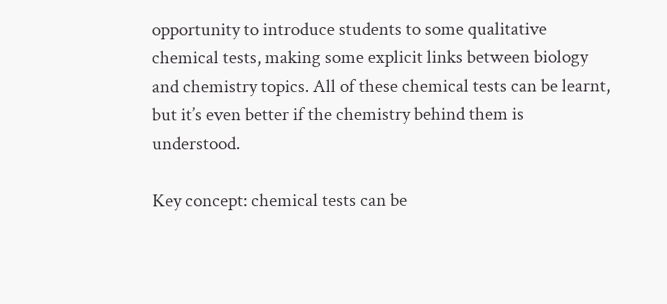opportunity to introduce students to some qualitative chemical tests, making some explicit links between biology and chemistry topics. All of these chemical tests can be learnt, but it’s even better if the chemistry behind them is understood.

Key concept: chemical tests can be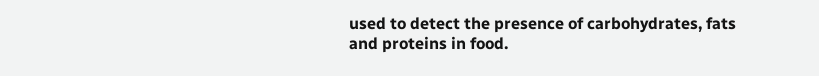used to detect the presence of carbohydrates, fats and proteins in food.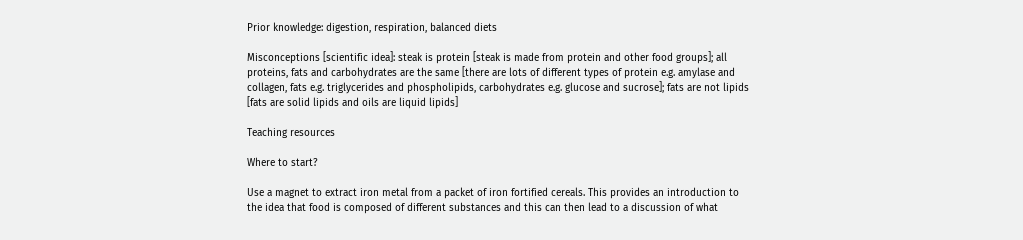Prior knowledge: digestion, respiration, balanced diets

Misconceptions [scientific idea]: steak is protein [steak is made from protein and other food groups]; all proteins, fats and carbohydrates are the same [there are lots of different types of protein e.g. amylase and collagen, fats e.g. triglycerides and phospholipids, carbohydrates e.g. glucose and sucrose]; fats are not lipids [fats are solid lipids and oils are liquid lipids]

Teaching resources

Where to start?

Use a magnet to extract iron metal from a packet of iron fortified cereals. This provides an introduction to the idea that food is composed of different substances and this can then lead to a discussion of what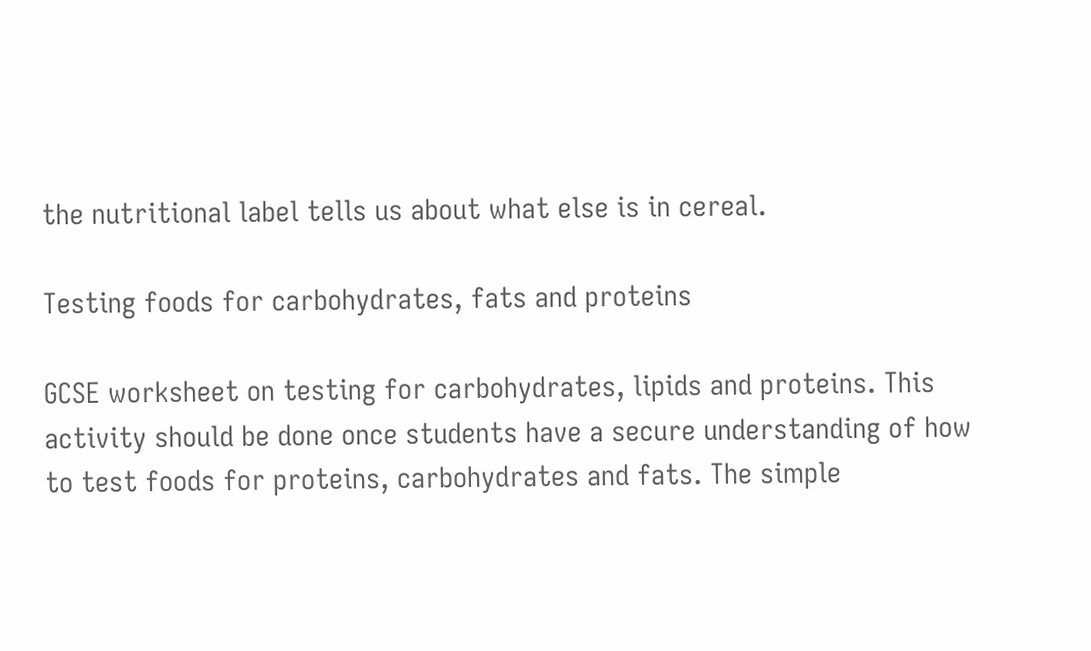the nutritional label tells us about what else is in cereal.

Testing foods for carbohydrates, fats and proteins

GCSE worksheet on testing for carbohydrates, lipids and proteins. This activity should be done once students have a secure understanding of how to test foods for proteins, carbohydrates and fats. The simple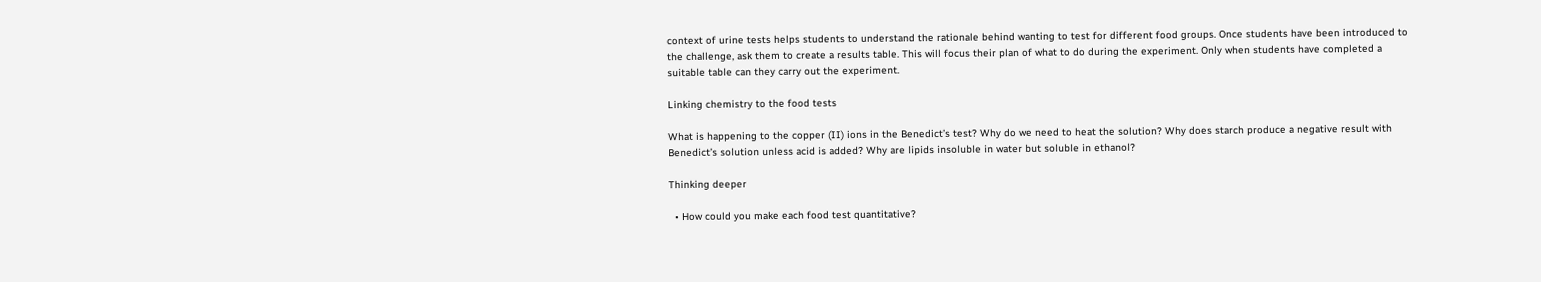context of urine tests helps students to understand the rationale behind wanting to test for different food groups. Once students have been introduced to the challenge, ask them to create a results table. This will focus their plan of what to do during the experiment. Only when students have completed a suitable table can they carry out the experiment.

Linking chemistry to the food tests

What is happening to the copper (II) ions in the Benedict’s test? Why do we need to heat the solution? Why does starch produce a negative result with Benedict’s solution unless acid is added? Why are lipids insoluble in water but soluble in ethanol?

Thinking deeper

  • How could you make each food test quantitative?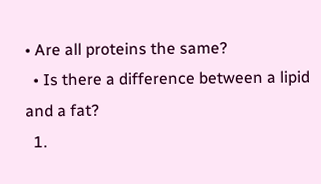• Are all proteins the same?
  • Is there a difference between a lipid and a fat?
  1.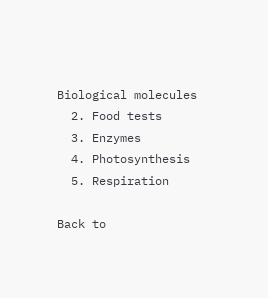Biological molecules
  2. Food tests
  3. Enzymes
  4. Photosynthesis
  5. Respiration

Back to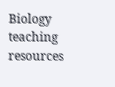Biology teaching resources